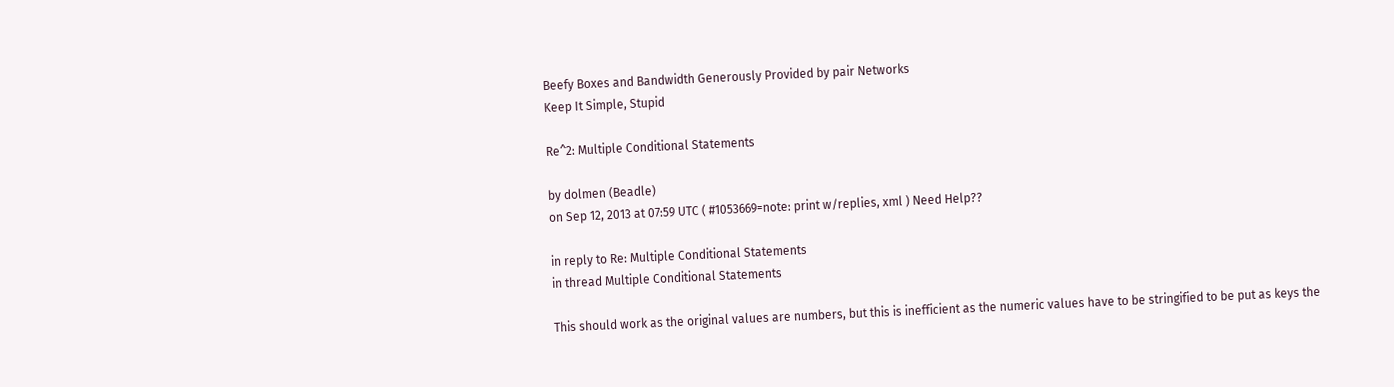Beefy Boxes and Bandwidth Generously Provided by pair Networks
Keep It Simple, Stupid

Re^2: Multiple Conditional Statements

by dolmen (Beadle)
on Sep 12, 2013 at 07:59 UTC ( #1053669=note: print w/replies, xml ) Need Help??

in reply to Re: Multiple Conditional Statements
in thread Multiple Conditional Statements

This should work as the original values are numbers, but this is inefficient as the numeric values have to be stringified to be put as keys the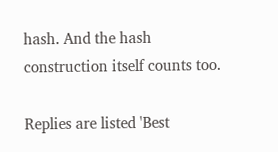hash. And the hash construction itself counts too.

Replies are listed 'Best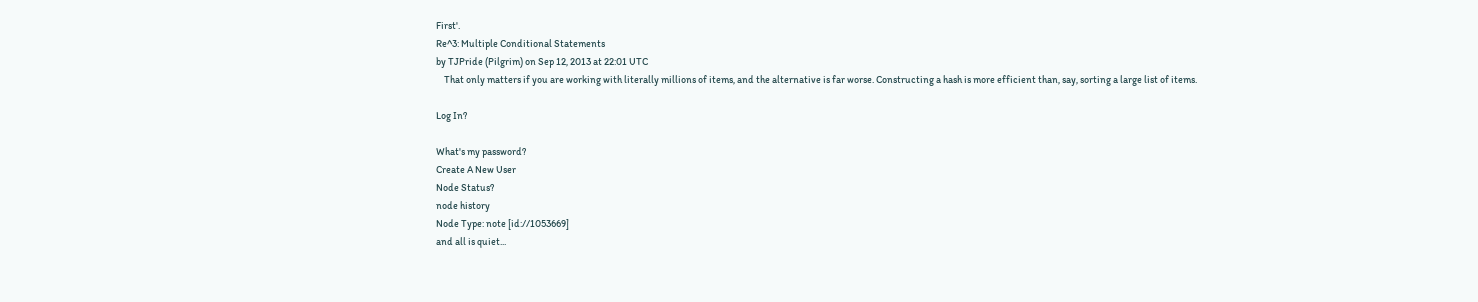First'.
Re^3: Multiple Conditional Statements
by TJPride (Pilgrim) on Sep 12, 2013 at 22:01 UTC
    That only matters if you are working with literally millions of items, and the alternative is far worse. Constructing a hash is more efficient than, say, sorting a large list of items.

Log In?

What's my password?
Create A New User
Node Status?
node history
Node Type: note [id://1053669]
and all is quiet...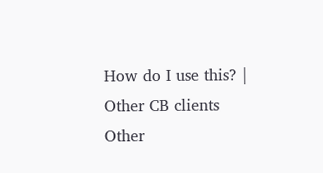How do I use this? | Other CB clients
Other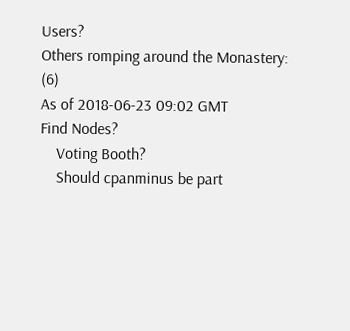Users?
Others romping around the Monastery: (6)
As of 2018-06-23 09:02 GMT
Find Nodes?
    Voting Booth?
    Should cpanminus be part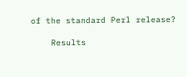of the standard Perl release?

    Results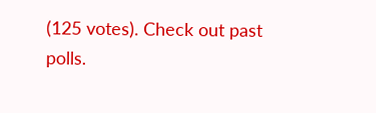(125 votes). Check out past polls.